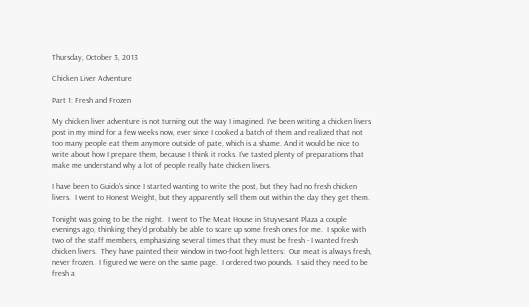Thursday, October 3, 2013

Chicken Liver Adventure

Part 1: Fresh and Frozen

My chicken liver adventure is not turning out the way I imagined. I’ve been writing a chicken livers post in my mind for a few weeks now, ever since I cooked a batch of them and realized that not too many people eat them anymore outside of pate, which is a shame. And it would be nice to write about how I prepare them, because I think it rocks. I’ve tasted plenty of preparations that make me understand why a lot of people really hate chicken livers.

I have been to Guido's since I started wanting to write the post, but they had no fresh chicken livers.  I went to Honest Weight, but they apparently sell them out within the day they get them.

Tonight was going to be the night.  I went to The Meat House in Stuyvesant Plaza a couple evenings ago, thinking they’d probably be able to scare up some fresh ones for me.  I spoke with two of the staff members, emphasizing several times that they must be fresh - I wanted fresh chicken livers.  They have painted their window in two-foot high letters:  Our meat is always fresh, never frozen.  I figured we were on the same page.  I ordered two pounds.  I said they need to be fresh a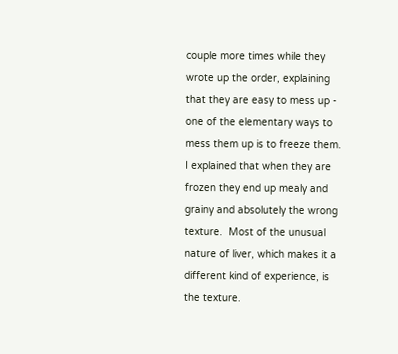couple more times while they wrote up the order, explaining that they are easy to mess up - one of the elementary ways to mess them up is to freeze them.  I explained that when they are frozen they end up mealy and grainy and absolutely the wrong texture.  Most of the unusual nature of liver, which makes it a different kind of experience, is the texture.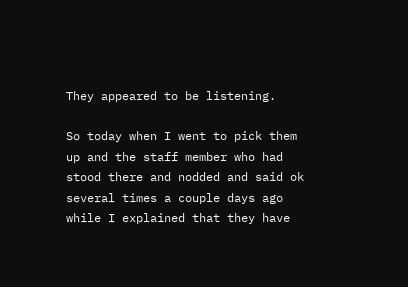They appeared to be listening.

So today when I went to pick them up and the staff member who had stood there and nodded and said ok several times a couple days ago while I explained that they have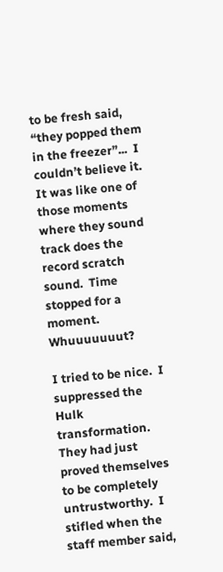to be fresh said, “they popped them in the freezer”...  I couldn’t believe it.  It was like one of those moments where they sound track does the record scratch sound.  Time stopped for a moment.  Whuuuuuuut?

I tried to be nice.  I suppressed the Hulk transformation.  They had just proved themselves to be completely untrustworthy.  I stifled when the staff member said,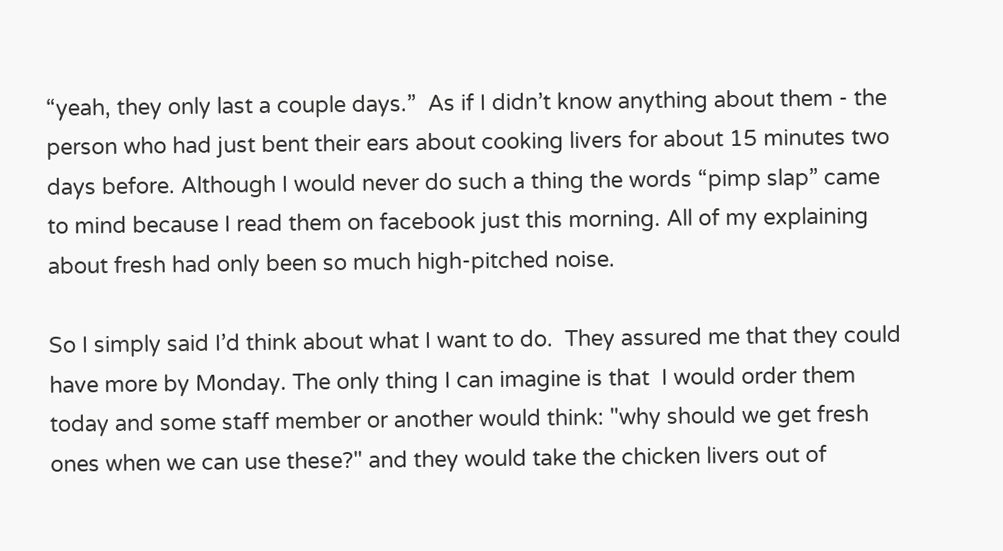“yeah, they only last a couple days.”  As if I didn’t know anything about them - the person who had just bent their ears about cooking livers for about 15 minutes two days before. Although I would never do such a thing the words “pimp slap” came to mind because I read them on facebook just this morning. All of my explaining about fresh had only been so much high-pitched noise.

So I simply said I’d think about what I want to do.  They assured me that they could have more by Monday. The only thing I can imagine is that  I would order them today and some staff member or another would think: "why should we get fresh ones when we can use these?" and they would take the chicken livers out of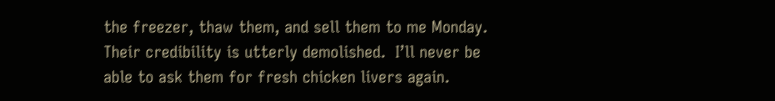the freezer, thaw them, and sell them to me Monday. Their credibility is utterly demolished.  I’ll never be able to ask them for fresh chicken livers again.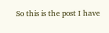So this is the post I have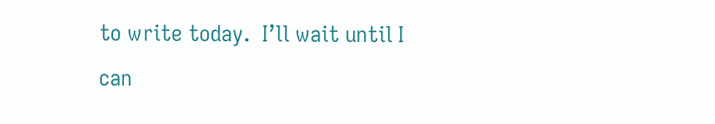to write today.  I’ll wait until I can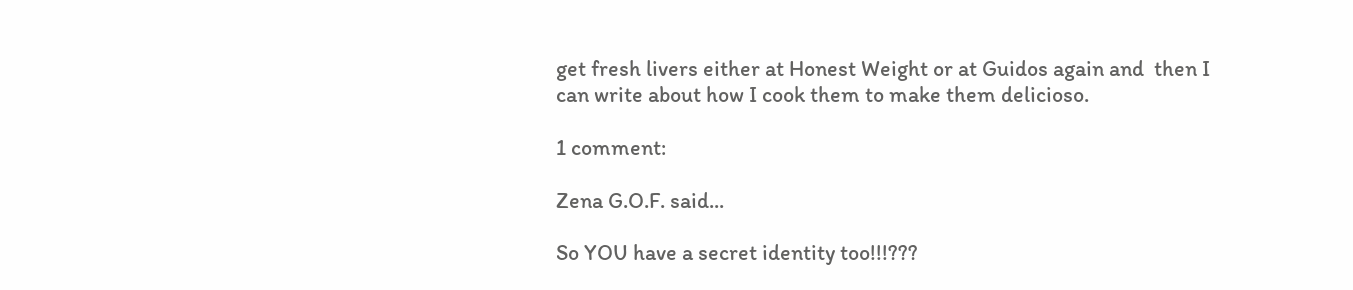get fresh livers either at Honest Weight or at Guidos again and  then I can write about how I cook them to make them delicioso.

1 comment:

Zena G.O.F. said...

So YOU have a secret identity too!!!???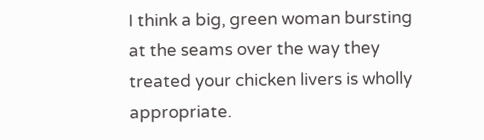I think a big, green woman bursting at the seams over the way they treated your chicken livers is wholly appropriate.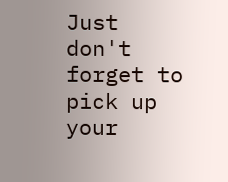Just don't forget to pick up your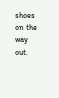shoes on the way out.